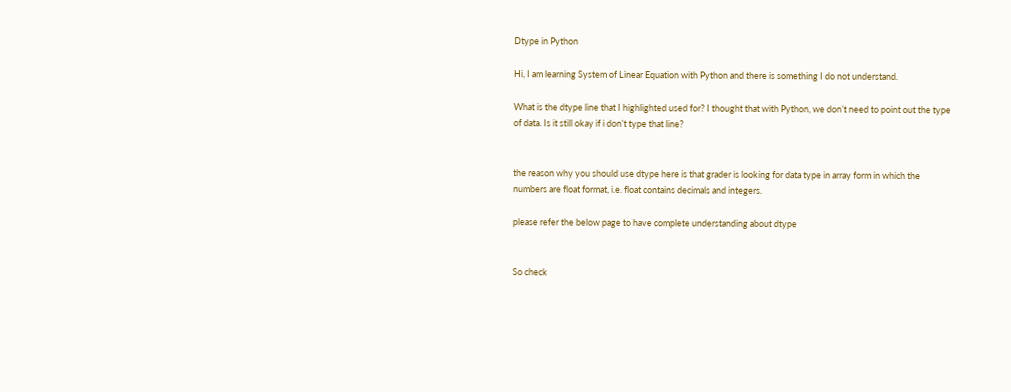Dtype in Python

Hi, I am learning System of Linear Equation with Python and there is something I do not understand.

What is the dtype line that I highlighted used for? I thought that with Python, we don’t need to point out the type of data. Is it still okay if i don’t type that line?


the reason why you should use dtype here is that grader is looking for data type in array form in which the numbers are float format, i.e. float contains decimals and integers.

please refer the below page to have complete understanding about dtype


So check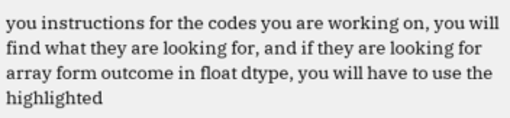you instructions for the codes you are working on, you will find what they are looking for, and if they are looking for array form outcome in float dtype, you will have to use the highlighted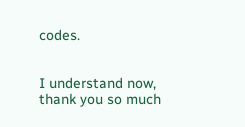codes.


I understand now, thank you so much